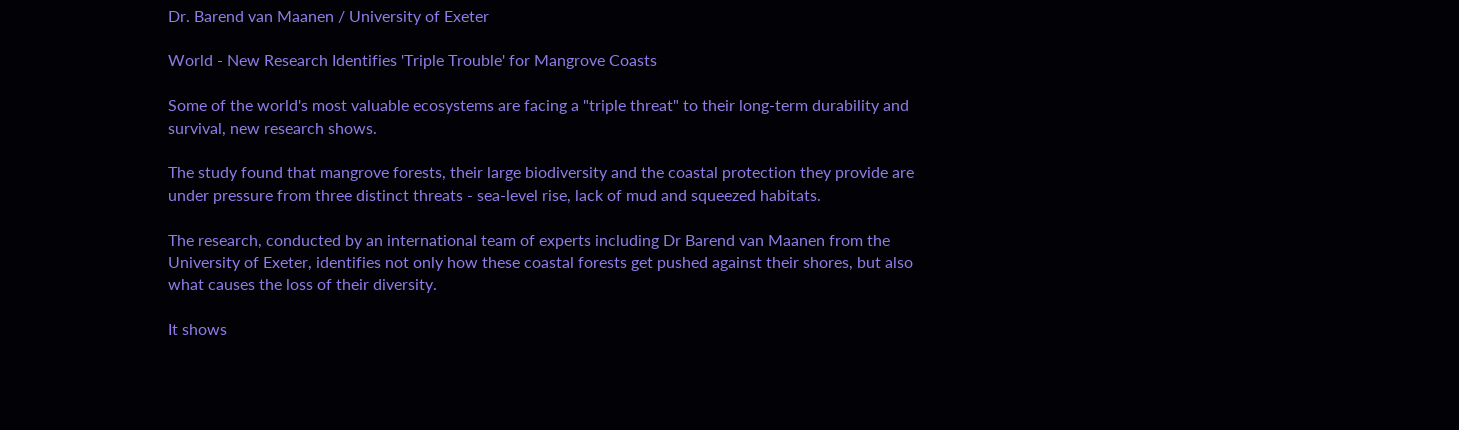Dr. Barend van Maanen / University of Exeter

World - New Research Identifies 'Triple Trouble' for Mangrove Coasts

Some of the world's most valuable ecosystems are facing a "triple threat" to their long-term durability and survival, new research shows.

The study found that mangrove forests, their large biodiversity and the coastal protection they provide are under pressure from three distinct threats - sea-level rise, lack of mud and squeezed habitats.

The research, conducted by an international team of experts including Dr Barend van Maanen from the University of Exeter, identifies not only how these coastal forests get pushed against their shores, but also what causes the loss of their diversity.

It shows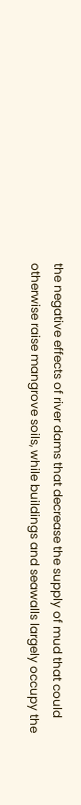the negative effects of river dams that decrease the supply of mud that could otherwise raise mangrove soils, while buildings and seawalls largely occupy the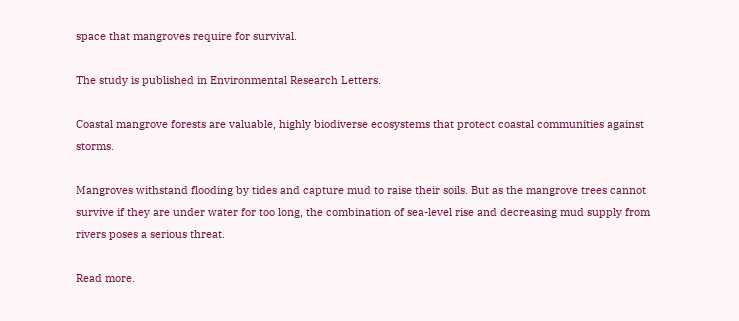space that mangroves require for survival.

The study is published in Environmental Research Letters.

Coastal mangrove forests are valuable, highly biodiverse ecosystems that protect coastal communities against storms.

Mangroves withstand flooding by tides and capture mud to raise their soils. But as the mangrove trees cannot survive if they are under water for too long, the combination of sea-level rise and decreasing mud supply from rivers poses a serious threat.

Read more.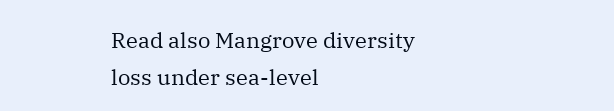Read also Mangrove diversity loss under sea-level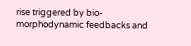rise triggered by bio-morphodynamic feedbacks and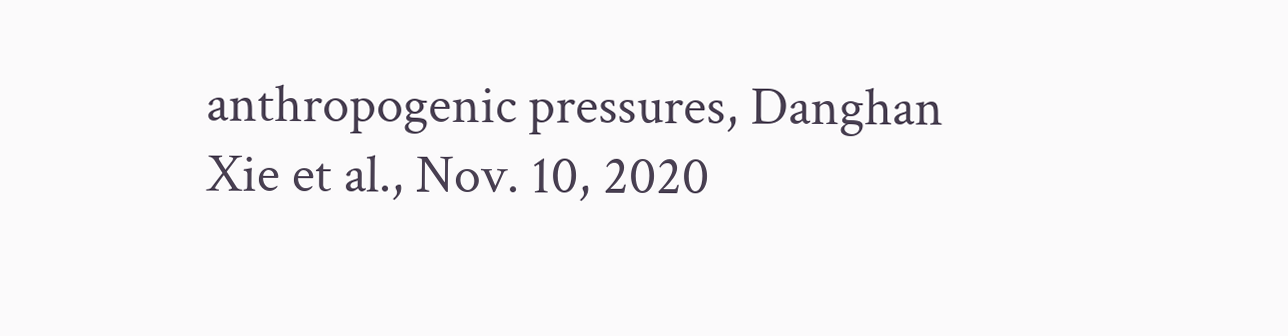anthropogenic pressures, Danghan Xie et al., Nov. 10, 2020